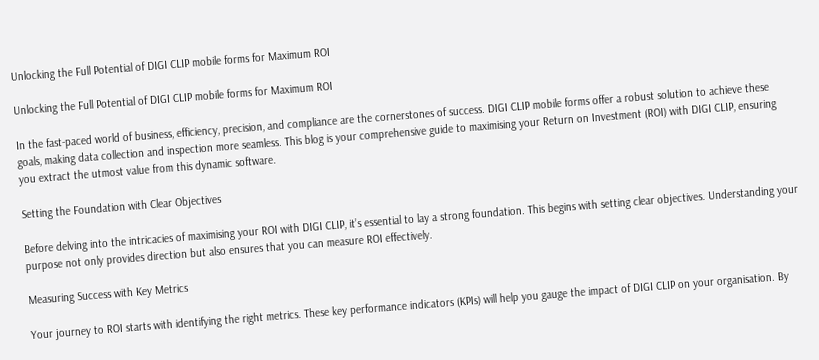Unlocking the Full Potential of DIGI CLIP mobile forms for Maximum ROI

Unlocking the Full Potential of DIGI CLIP mobile forms for Maximum ROI

In the fast-paced world of business, efficiency, precision, and compliance are the cornerstones of success. DIGI CLIP mobile forms offer a robust solution to achieve these goals, making data collection and inspection more seamless. This blog is your comprehensive guide to maximising your Return on Investment (ROI) with DIGI CLIP, ensuring you extract the utmost value from this dynamic software.

Setting the Foundation with Clear Objectives

Before delving into the intricacies of maximising your ROI with DIGI CLIP, it’s essential to lay a strong foundation. This begins with setting clear objectives. Understanding your purpose not only provides direction but also ensures that you can measure ROI effectively.

Measuring Success with Key Metrics

Your journey to ROI starts with identifying the right metrics. These key performance indicators (KPIs) will help you gauge the impact of DIGI CLIP on your organisation. By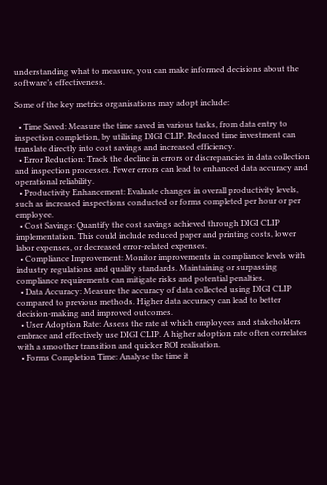understanding what to measure, you can make informed decisions about the software’s effectiveness.

Some of the key metrics organisations may adopt include:

  • Time Saved: Measure the time saved in various tasks, from data entry to inspection completion, by utilising DIGI CLIP. Reduced time investment can translate directly into cost savings and increased efficiency.
  • Error Reduction: Track the decline in errors or discrepancies in data collection and inspection processes. Fewer errors can lead to enhanced data accuracy and operational reliability.
  • Productivity Enhancement: Evaluate changes in overall productivity levels, such as increased inspections conducted or forms completed per hour or per employee.
  • Cost Savings: Quantify the cost savings achieved through DIGI CLIP implementation. This could include reduced paper and printing costs, lower labor expenses, or decreased error-related expenses.
  • Compliance Improvement: Monitor improvements in compliance levels with industry regulations and quality standards. Maintaining or surpassing compliance requirements can mitigate risks and potential penalties.
  • Data Accuracy: Measure the accuracy of data collected using DIGI CLIP compared to previous methods. Higher data accuracy can lead to better decision-making and improved outcomes.
  • User Adoption Rate: Assess the rate at which employees and stakeholders embrace and effectively use DIGI CLIP. A higher adoption rate often correlates with a smoother transition and quicker ROI realisation.
  • Forms Completion Time: Analyse the time it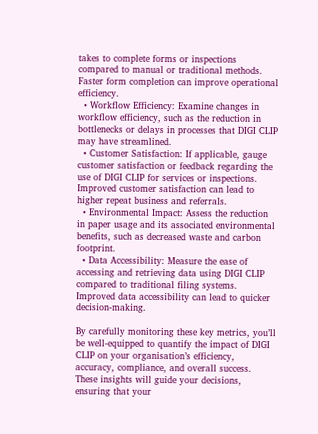takes to complete forms or inspections compared to manual or traditional methods. Faster form completion can improve operational efficiency.
  • Workflow Efficiency: Examine changes in workflow efficiency, such as the reduction in bottlenecks or delays in processes that DIGI CLIP may have streamlined.
  • Customer Satisfaction: If applicable, gauge customer satisfaction or feedback regarding the use of DIGI CLIP for services or inspections. Improved customer satisfaction can lead to higher repeat business and referrals.
  • Environmental Impact: Assess the reduction in paper usage and its associated environmental benefits, such as decreased waste and carbon footprint.
  • Data Accessibility: Measure the ease of accessing and retrieving data using DIGI CLIP compared to traditional filing systems. Improved data accessibility can lead to quicker decision-making.

By carefully monitoring these key metrics, you’ll be well-equipped to quantify the impact of DIGI CLIP on your organisation’s efficiency, accuracy, compliance, and overall success. These insights will guide your decisions, ensuring that your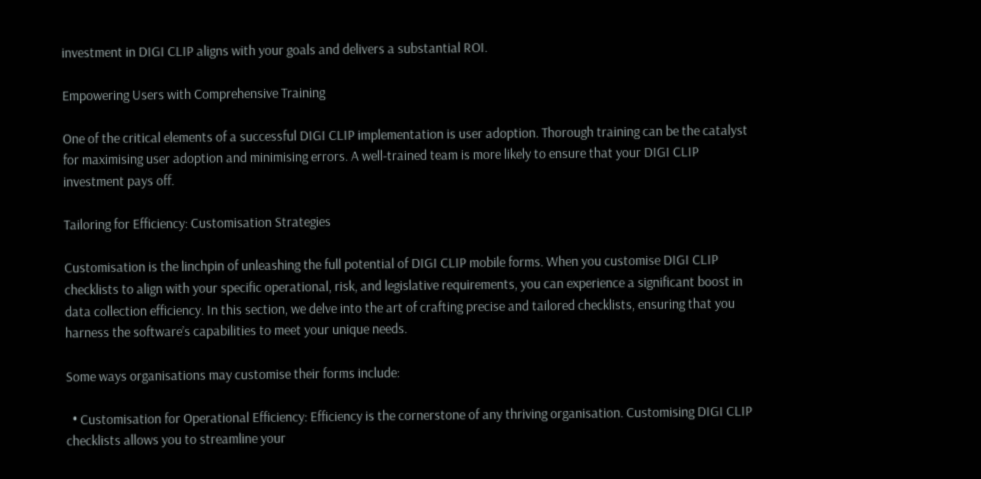investment in DIGI CLIP aligns with your goals and delivers a substantial ROI.

Empowering Users with Comprehensive Training

One of the critical elements of a successful DIGI CLIP implementation is user adoption. Thorough training can be the catalyst for maximising user adoption and minimising errors. A well-trained team is more likely to ensure that your DIGI CLIP investment pays off.

Tailoring for Efficiency: Customisation Strategies

Customisation is the linchpin of unleashing the full potential of DIGI CLIP mobile forms. When you customise DIGI CLIP checklists to align with your specific operational, risk, and legislative requirements, you can experience a significant boost in data collection efficiency. In this section, we delve into the art of crafting precise and tailored checklists, ensuring that you harness the software’s capabilities to meet your unique needs.

Some ways organisations may customise their forms include:

  • Customisation for Operational Efficiency: Efficiency is the cornerstone of any thriving organisation. Customising DIGI CLIP checklists allows you to streamline your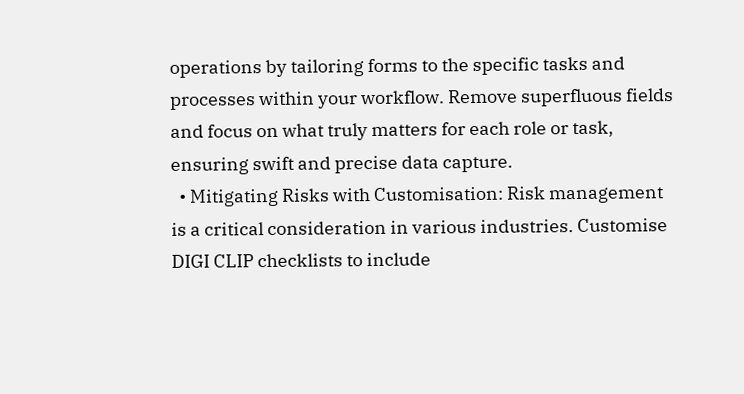operations by tailoring forms to the specific tasks and processes within your workflow. Remove superfluous fields and focus on what truly matters for each role or task, ensuring swift and precise data capture.
  • Mitigating Risks with Customisation: Risk management is a critical consideration in various industries. Customise DIGI CLIP checklists to include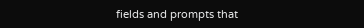fields and prompts that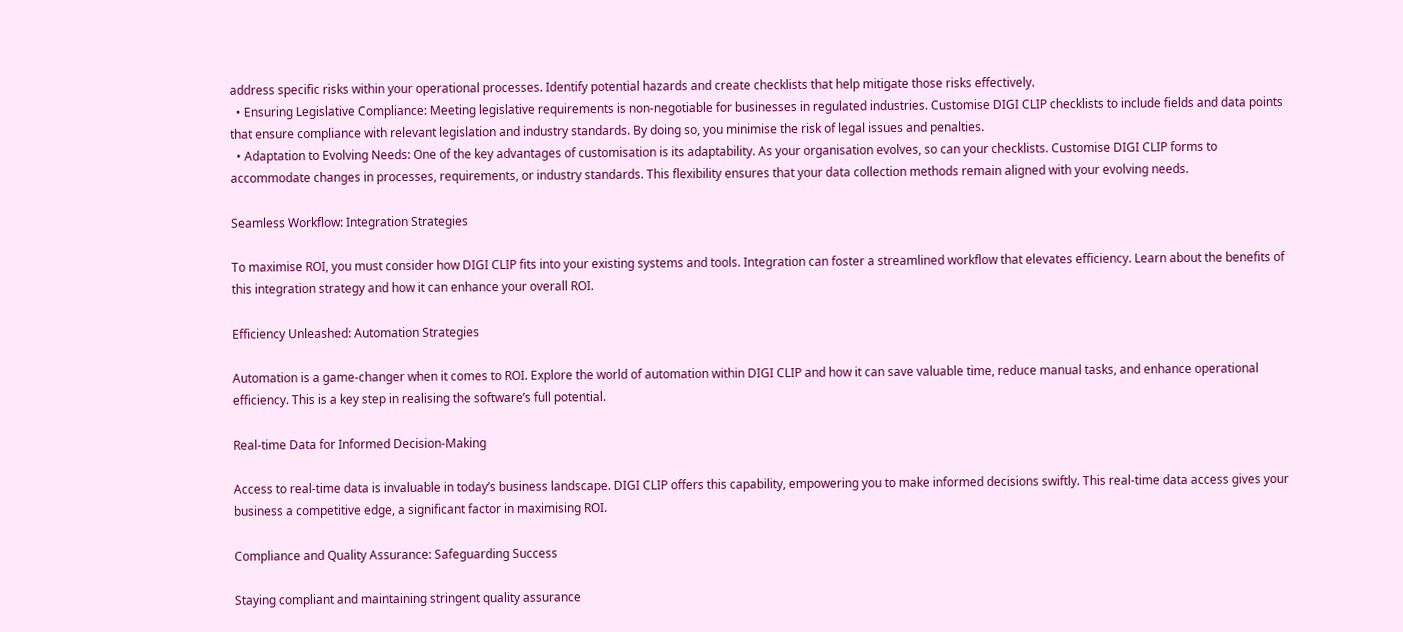address specific risks within your operational processes. Identify potential hazards and create checklists that help mitigate those risks effectively.
  • Ensuring Legislative Compliance: Meeting legislative requirements is non-negotiable for businesses in regulated industries. Customise DIGI CLIP checklists to include fields and data points that ensure compliance with relevant legislation and industry standards. By doing so, you minimise the risk of legal issues and penalties.
  • Adaptation to Evolving Needs: One of the key advantages of customisation is its adaptability. As your organisation evolves, so can your checklists. Customise DIGI CLIP forms to accommodate changes in processes, requirements, or industry standards. This flexibility ensures that your data collection methods remain aligned with your evolving needs.

Seamless Workflow: Integration Strategies

To maximise ROI, you must consider how DIGI CLIP fits into your existing systems and tools. Integration can foster a streamlined workflow that elevates efficiency. Learn about the benefits of this integration strategy and how it can enhance your overall ROI.

Efficiency Unleashed: Automation Strategies

Automation is a game-changer when it comes to ROI. Explore the world of automation within DIGI CLIP and how it can save valuable time, reduce manual tasks, and enhance operational efficiency. This is a key step in realising the software’s full potential.

Real-time Data for Informed Decision-Making

Access to real-time data is invaluable in today’s business landscape. DIGI CLIP offers this capability, empowering you to make informed decisions swiftly. This real-time data access gives your business a competitive edge, a significant factor in maximising ROI.

Compliance and Quality Assurance: Safeguarding Success

Staying compliant and maintaining stringent quality assurance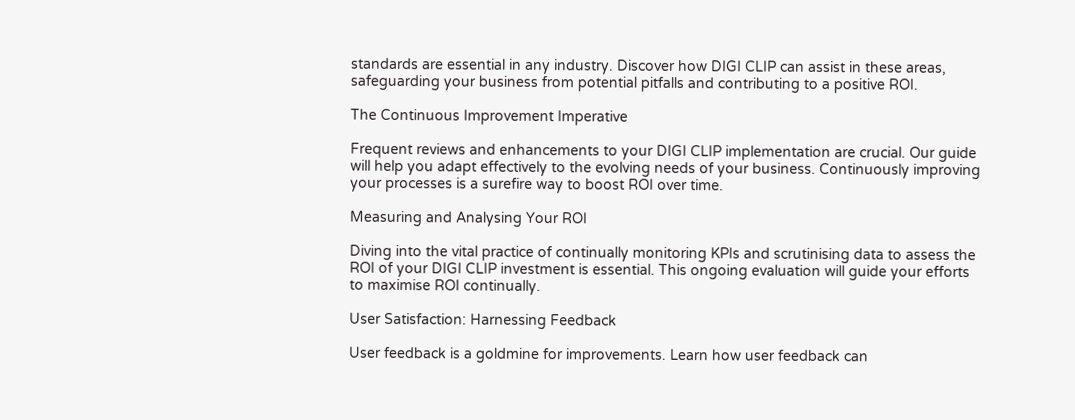standards are essential in any industry. Discover how DIGI CLIP can assist in these areas, safeguarding your business from potential pitfalls and contributing to a positive ROI.

The Continuous Improvement Imperative

Frequent reviews and enhancements to your DIGI CLIP implementation are crucial. Our guide will help you adapt effectively to the evolving needs of your business. Continuously improving your processes is a surefire way to boost ROI over time.

Measuring and Analysing Your ROI

Diving into the vital practice of continually monitoring KPIs and scrutinising data to assess the ROI of your DIGI CLIP investment is essential. This ongoing evaluation will guide your efforts to maximise ROI continually.

User Satisfaction: Harnessing Feedback

User feedback is a goldmine for improvements. Learn how user feedback can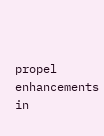propel enhancements in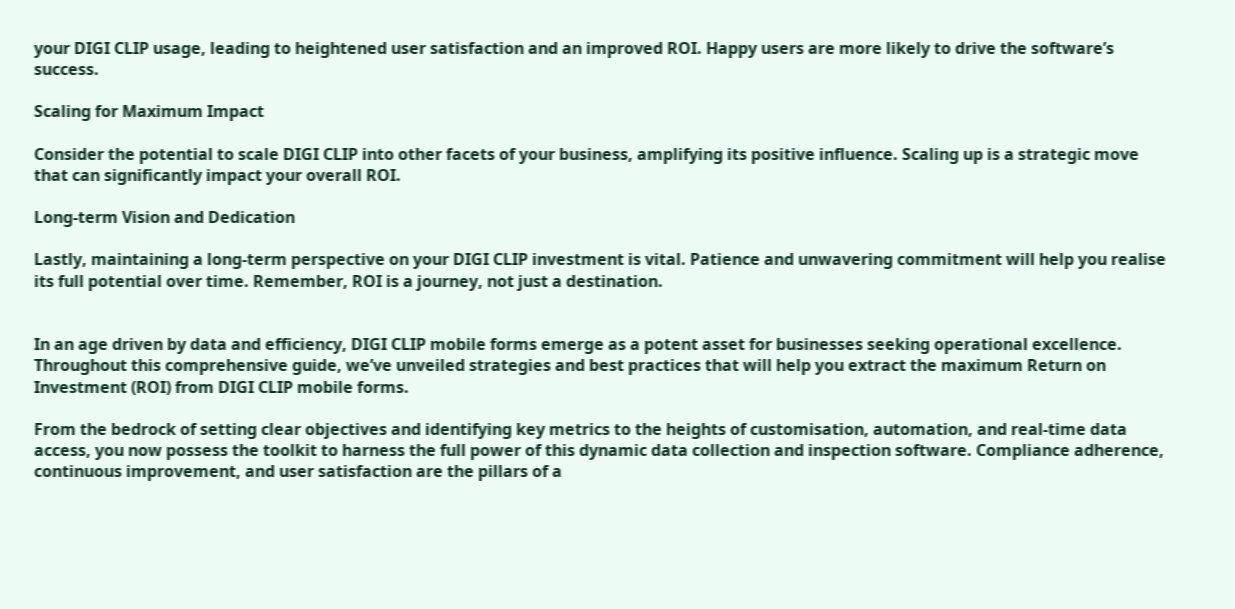your DIGI CLIP usage, leading to heightened user satisfaction and an improved ROI. Happy users are more likely to drive the software’s success.

Scaling for Maximum Impact

Consider the potential to scale DIGI CLIP into other facets of your business, amplifying its positive influence. Scaling up is a strategic move that can significantly impact your overall ROI.

Long-term Vision and Dedication

Lastly, maintaining a long-term perspective on your DIGI CLIP investment is vital. Patience and unwavering commitment will help you realise its full potential over time. Remember, ROI is a journey, not just a destination.


In an age driven by data and efficiency, DIGI CLIP mobile forms emerge as a potent asset for businesses seeking operational excellence. Throughout this comprehensive guide, we’ve unveiled strategies and best practices that will help you extract the maximum Return on Investment (ROI) from DIGI CLIP mobile forms.

From the bedrock of setting clear objectives and identifying key metrics to the heights of customisation, automation, and real-time data access, you now possess the toolkit to harness the full power of this dynamic data collection and inspection software. Compliance adherence, continuous improvement, and user satisfaction are the pillars of a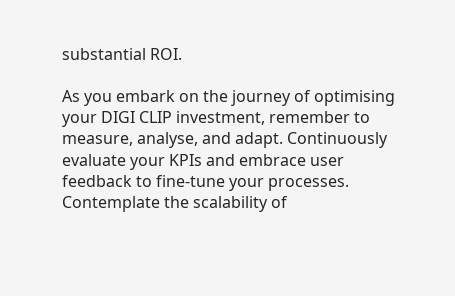substantial ROI.

As you embark on the journey of optimising your DIGI CLIP investment, remember to measure, analyse, and adapt. Continuously evaluate your KPIs and embrace user feedback to fine-tune your processes. Contemplate the scalability of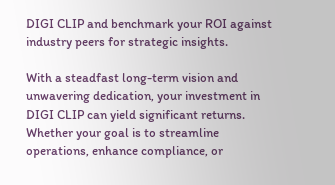DIGI CLIP and benchmark your ROI against industry peers for strategic insights.

With a steadfast long-term vision and unwavering dedication, your investment in DIGI CLIP can yield significant returns. Whether your goal is to streamline operations, enhance compliance, or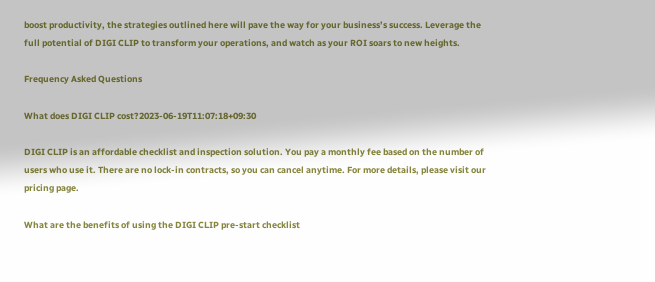boost productivity, the strategies outlined here will pave the way for your business’s success. Leverage the full potential of DIGI CLIP to transform your operations, and watch as your ROI soars to new heights.

Frequency Asked Questions

What does DIGI CLIP cost?2023-06-19T11:07:18+09:30

DIGI CLIP is an affordable checklist and inspection solution. You pay a monthly fee based on the number of users who use it. There are no lock-in contracts, so you can cancel anytime. For more details, please visit our pricing page.

What are the benefits of using the DIGI CLIP pre-start checklist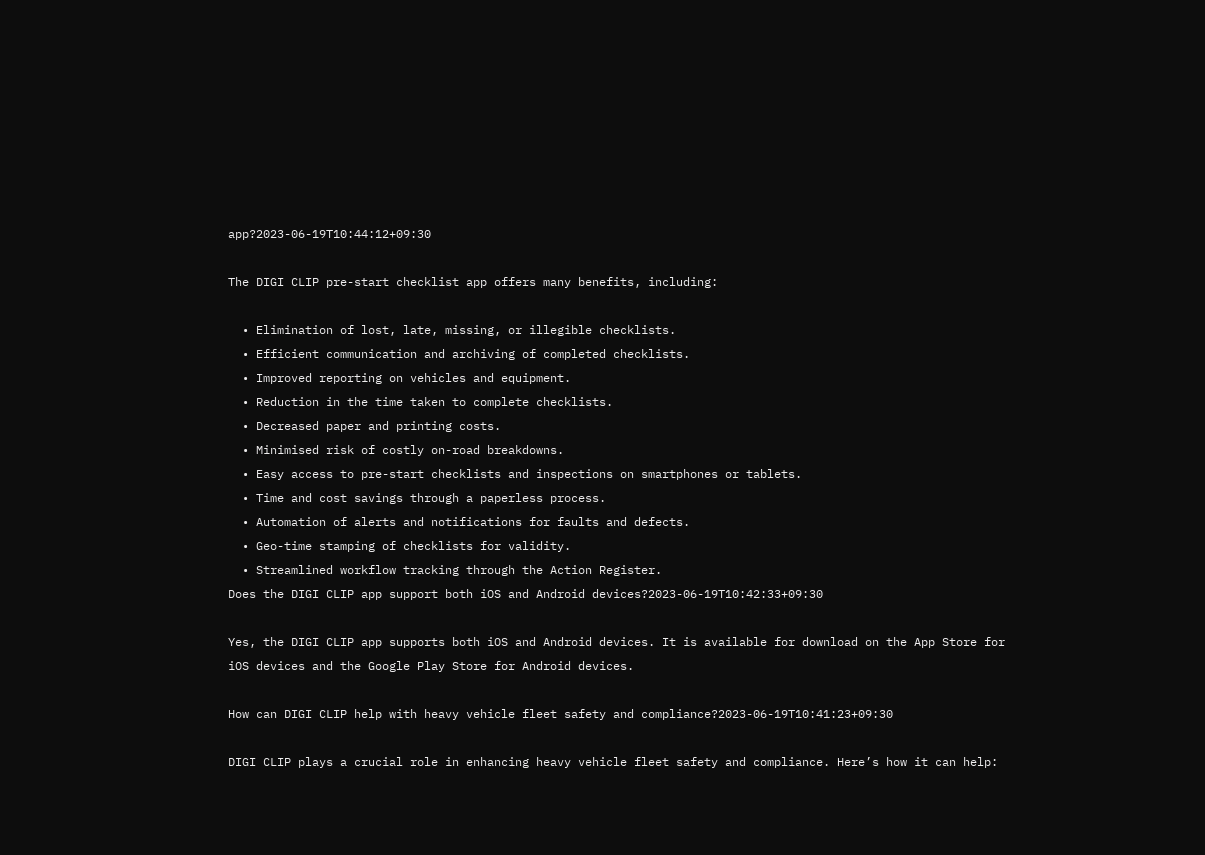app?2023-06-19T10:44:12+09:30

The DIGI CLIP pre-start checklist app offers many benefits, including:

  • Elimination of lost, late, missing, or illegible checklists.
  • Efficient communication and archiving of completed checklists.
  • Improved reporting on vehicles and equipment.
  • Reduction in the time taken to complete checklists.
  • Decreased paper and printing costs.
  • Minimised risk of costly on-road breakdowns.
  • Easy access to pre-start checklists and inspections on smartphones or tablets.
  • Time and cost savings through a paperless process.
  • Automation of alerts and notifications for faults and defects.
  • Geo-time stamping of checklists for validity.
  • Streamlined workflow tracking through the Action Register.
Does the DIGI CLIP app support both iOS and Android devices?2023-06-19T10:42:33+09:30

Yes, the DIGI CLIP app supports both iOS and Android devices. It is available for download on the App Store for iOS devices and the Google Play Store for Android devices.

How can DIGI CLIP help with heavy vehicle fleet safety and compliance?2023-06-19T10:41:23+09:30

DIGI CLIP plays a crucial role in enhancing heavy vehicle fleet safety and compliance. Here’s how it can help: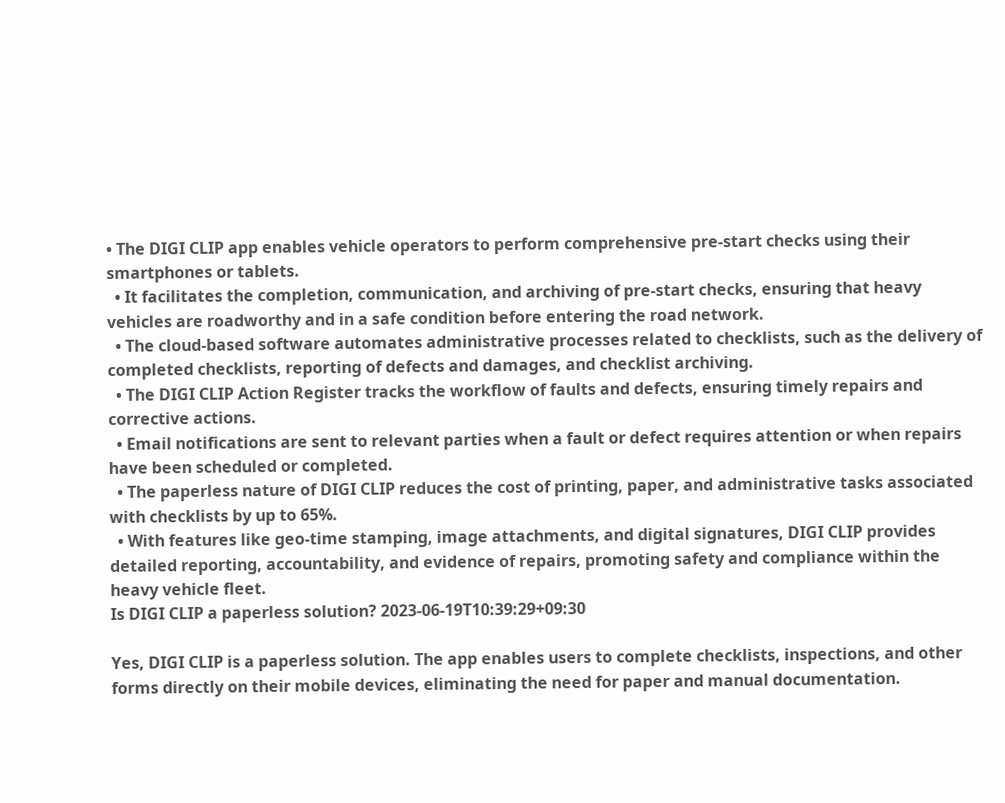• The DIGI CLIP app enables vehicle operators to perform comprehensive pre-start checks using their smartphones or tablets.
  • It facilitates the completion, communication, and archiving of pre-start checks, ensuring that heavy vehicles are roadworthy and in a safe condition before entering the road network.
  • The cloud-based software automates administrative processes related to checklists, such as the delivery of completed checklists, reporting of defects and damages, and checklist archiving.
  • The DIGI CLIP Action Register tracks the workflow of faults and defects, ensuring timely repairs and corrective actions.
  • Email notifications are sent to relevant parties when a fault or defect requires attention or when repairs have been scheduled or completed.
  • The paperless nature of DIGI CLIP reduces the cost of printing, paper, and administrative tasks associated with checklists by up to 65%.
  • With features like geo-time stamping, image attachments, and digital signatures, DIGI CLIP provides detailed reporting, accountability, and evidence of repairs, promoting safety and compliance within the heavy vehicle fleet.
Is DIGI CLIP a paperless solution? 2023-06-19T10:39:29+09:30

Yes, DIGI CLIP is a paperless solution. The app enables users to complete checklists, inspections, and other forms directly on their mobile devices, eliminating the need for paper and manual documentation.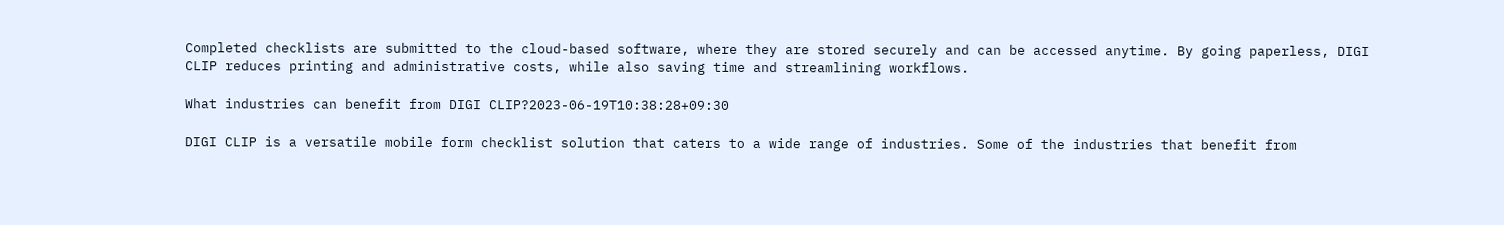Completed checklists are submitted to the cloud-based software, where they are stored securely and can be accessed anytime. By going paperless, DIGI CLIP reduces printing and administrative costs, while also saving time and streamlining workflows.

What industries can benefit from DIGI CLIP?2023-06-19T10:38:28+09:30

DIGI CLIP is a versatile mobile form checklist solution that caters to a wide range of industries. Some of the industries that benefit from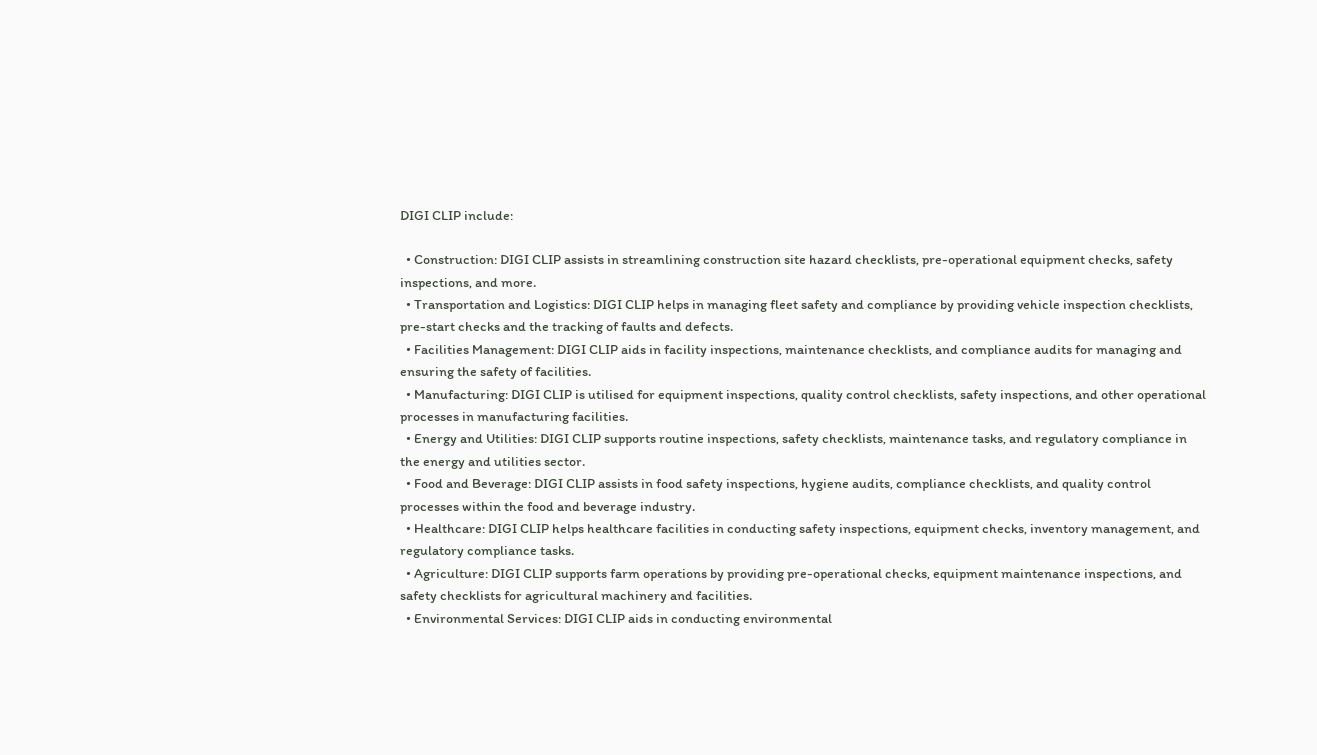DIGI CLIP include:

  • Construction: DIGI CLIP assists in streamlining construction site hazard checklists, pre-operational equipment checks, safety inspections, and more.
  • Transportation and Logistics: DIGI CLIP helps in managing fleet safety and compliance by providing vehicle inspection checklists, pre-start checks and the tracking of faults and defects.
  • Facilities Management: DIGI CLIP aids in facility inspections, maintenance checklists, and compliance audits for managing and ensuring the safety of facilities.
  • Manufacturing: DIGI CLIP is utilised for equipment inspections, quality control checklists, safety inspections, and other operational processes in manufacturing facilities.
  • Energy and Utilities: DIGI CLIP supports routine inspections, safety checklists, maintenance tasks, and regulatory compliance in the energy and utilities sector.
  • Food and Beverage: DIGI CLIP assists in food safety inspections, hygiene audits, compliance checklists, and quality control processes within the food and beverage industry.
  • Healthcare: DIGI CLIP helps healthcare facilities in conducting safety inspections, equipment checks, inventory management, and regulatory compliance tasks.
  • Agriculture: DIGI CLIP supports farm operations by providing pre-operational checks, equipment maintenance inspections, and safety checklists for agricultural machinery and facilities.
  • Environmental Services: DIGI CLIP aids in conducting environmental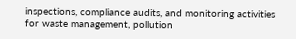inspections, compliance audits, and monitoring activities for waste management, pollution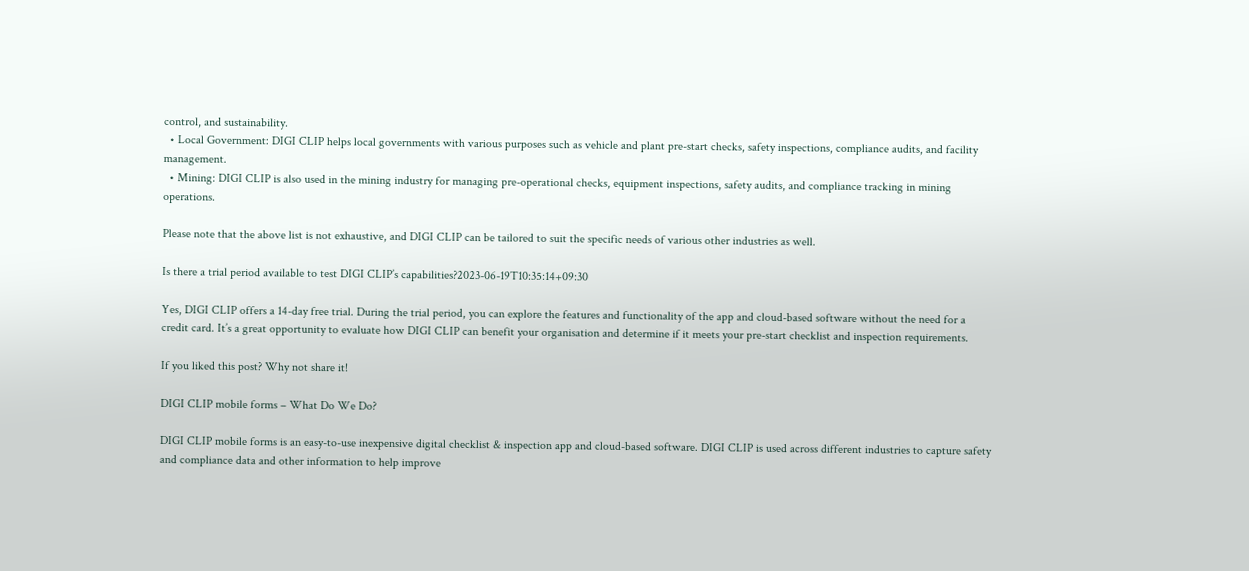control, and sustainability.
  • Local Government: DIGI CLIP helps local governments with various purposes such as vehicle and plant pre-start checks, safety inspections, compliance audits, and facility management.
  • Mining: DIGI CLIP is also used in the mining industry for managing pre-operational checks, equipment inspections, safety audits, and compliance tracking in mining operations.

Please note that the above list is not exhaustive, and DIGI CLIP can be tailored to suit the specific needs of various other industries as well.

Is there a trial period available to test DIGI CLIP’s capabilities?2023-06-19T10:35:14+09:30

Yes, DIGI CLIP offers a 14-day free trial. During the trial period, you can explore the features and functionality of the app and cloud-based software without the need for a credit card. It’s a great opportunity to evaluate how DIGI CLIP can benefit your organisation and determine if it meets your pre-start checklist and inspection requirements.

If you liked this post? Why not share it!

DIGI CLIP mobile forms – What Do We Do?

DIGI CLIP mobile forms is an easy-to-use inexpensive digital checklist & inspection app and cloud-based software. DIGI CLIP is used across different industries to capture safety and compliance data and other information to help improve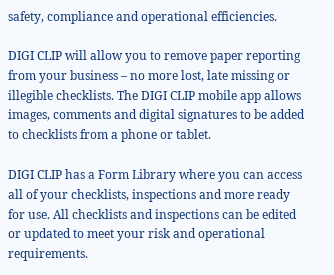safety, compliance and operational efficiencies.

DIGI CLIP will allow you to remove paper reporting from your business – no more lost, late missing or illegible checklists. The DIGI CLIP mobile app allows images, comments and digital signatures to be added to checklists from a phone or tablet.

DIGI CLIP has a Form Library where you can access all of your checklists, inspections and more ready for use. All checklists and inspections can be edited or updated to meet your risk and operational requirements.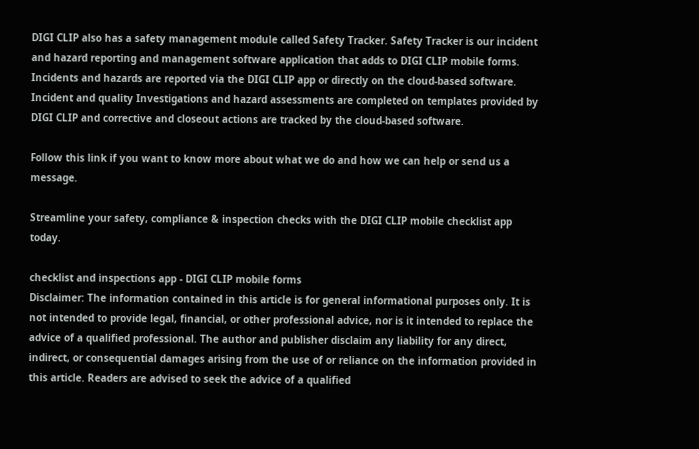DIGI CLIP also has a safety management module called Safety Tracker. Safety Tracker is our incident and hazard reporting and management software application that adds to DIGI CLIP mobile forms. Incidents and hazards are reported via the DIGI CLIP app or directly on the cloud-based software. Incident and quality Investigations and hazard assessments are completed on templates provided by DIGI CLIP and corrective and closeout actions are tracked by the cloud-based software.

Follow this link if you want to know more about what we do and how we can help or send us a message.

Streamline your safety, compliance & inspection checks with the DIGI CLIP mobile checklist app today.

checklist and inspections app - DIGI CLIP mobile forms
Disclaimer: The information contained in this article is for general informational purposes only. It is not intended to provide legal, financial, or other professional advice, nor is it intended to replace the advice of a qualified professional. The author and publisher disclaim any liability for any direct, indirect, or consequential damages arising from the use of or reliance on the information provided in this article. Readers are advised to seek the advice of a qualified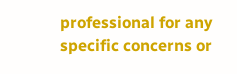professional for any specific concerns or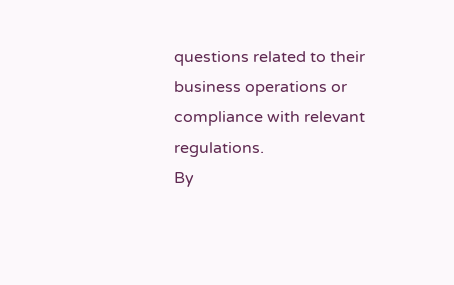questions related to their business operations or compliance with relevant regulations.
By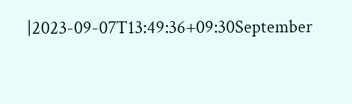|2023-09-07T13:49:36+09:30September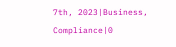7th, 2023|Business, Compliance|0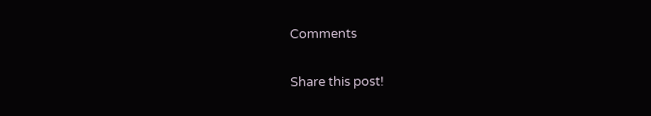Comments

Share this post!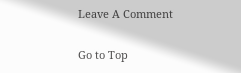Leave A Comment

Go to Top